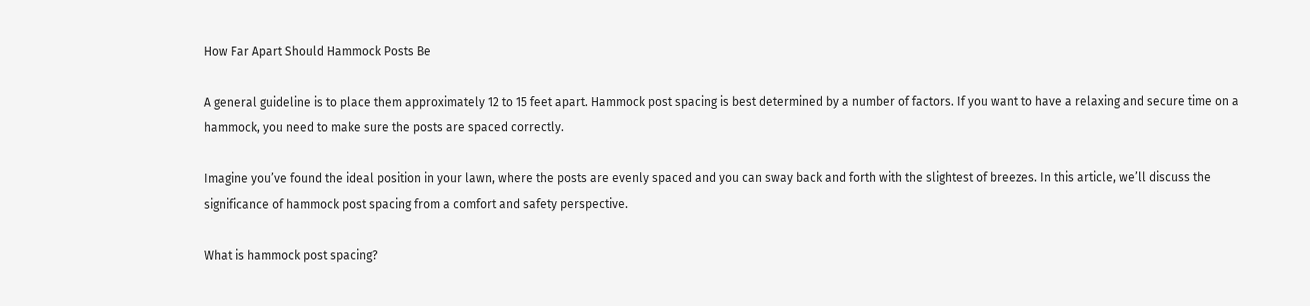How Far Apart Should Hammock Posts Be

A general guideline is to place them approximately 12 to 15 feet apart. Hammock post spacing is best determined by a number of factors. If you want to have a relaxing and secure time on a hammock, you need to make sure the posts are spaced correctly.

Imagine you’ve found the ideal position in your lawn, where the posts are evenly spaced and you can sway back and forth with the slightest of breezes. In this article, we’ll discuss the significance of hammock post spacing from a comfort and safety perspective.

What is hammock post spacing?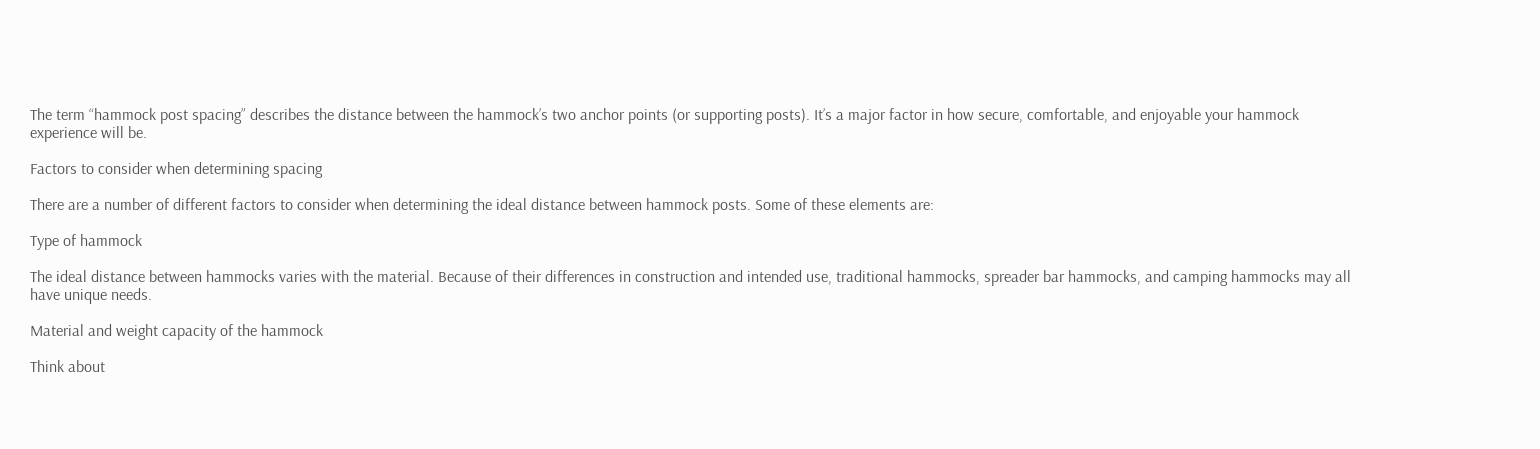The term “hammock post spacing” describes the distance between the hammock’s two anchor points (or supporting posts). It’s a major factor in how secure, comfortable, and enjoyable your hammock experience will be.

Factors to consider when determining spacing

There are a number of different factors to consider when determining the ideal distance between hammock posts. Some of these elements are:

Type of hammock

The ideal distance between hammocks varies with the material. Because of their differences in construction and intended use, traditional hammocks, spreader bar hammocks, and camping hammocks may all have unique needs.

Material and weight capacity of the hammock

Think about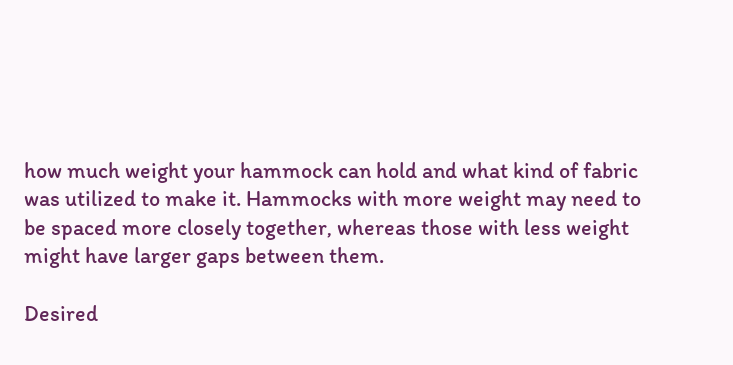how much weight your hammock can hold and what kind of fabric was utilized to make it. Hammocks with more weight may need to be spaced more closely together, whereas those with less weight might have larger gaps between them.

Desired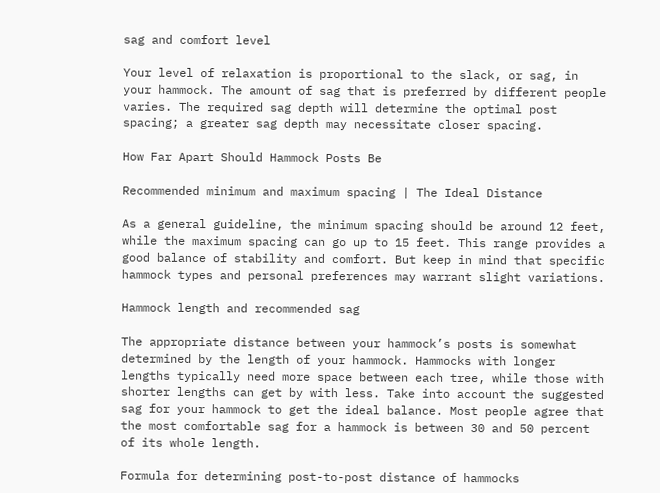sag and comfort level

Your level of relaxation is proportional to the slack, or sag, in your hammock. The amount of sag that is preferred by different people varies. The required sag depth will determine the optimal post spacing; a greater sag depth may necessitate closer spacing.

How Far Apart Should Hammock Posts Be

Recommended minimum and maximum spacing | The Ideal Distance

As a general guideline, the minimum spacing should be around 12 feet, while the maximum spacing can go up to 15 feet. This range provides a good balance of stability and comfort. But keep in mind that specific hammock types and personal preferences may warrant slight variations.

Hammock length and recommended sag

The appropriate distance between your hammock’s posts is somewhat determined by the length of your hammock. Hammocks with longer lengths typically need more space between each tree, while those with shorter lengths can get by with less. Take into account the suggested sag for your hammock to get the ideal balance. Most people agree that the most comfortable sag for a hammock is between 30 and 50 percent of its whole length.

Formula for determining post-to-post distance of hammocks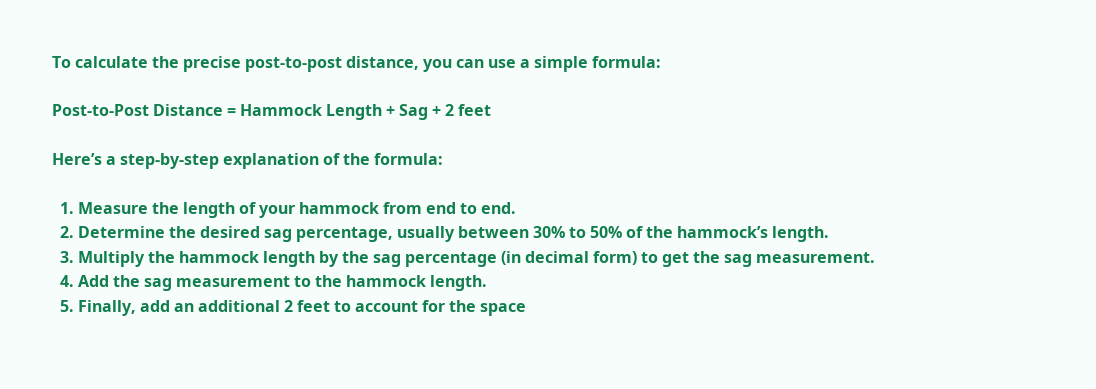To calculate the precise post-to-post distance, you can use a simple formula:

Post-to-Post Distance = Hammock Length + Sag + 2 feet

Here’s a step-by-step explanation of the formula:

  1. Measure the length of your hammock from end to end.
  2. Determine the desired sag percentage, usually between 30% to 50% of the hammock’s length.
  3. Multiply the hammock length by the sag percentage (in decimal form) to get the sag measurement.
  4. Add the sag measurement to the hammock length.
  5. Finally, add an additional 2 feet to account for the space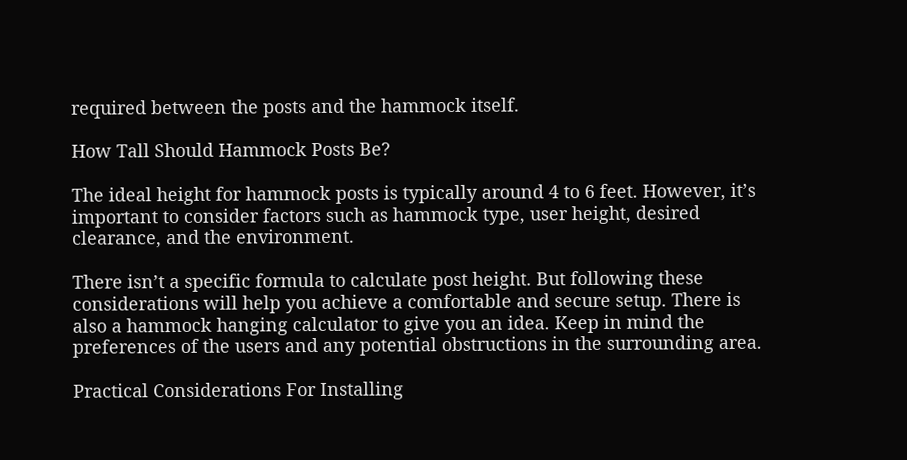required between the posts and the hammock itself.

How Tall Should Hammock Posts Be?

The ideal height for hammock posts is typically around 4 to 6 feet. However, it’s important to consider factors such as hammock type, user height, desired clearance, and the environment.

There isn’t a specific formula to calculate post height. But following these considerations will help you achieve a comfortable and secure setup. There is also a hammock hanging calculator to give you an idea. Keep in mind the preferences of the users and any potential obstructions in the surrounding area.

Practical Considerations For Installing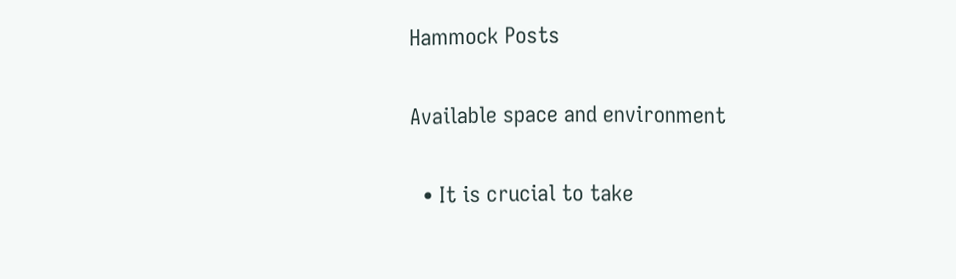Hammock Posts

Available space and environment

  • It is crucial to take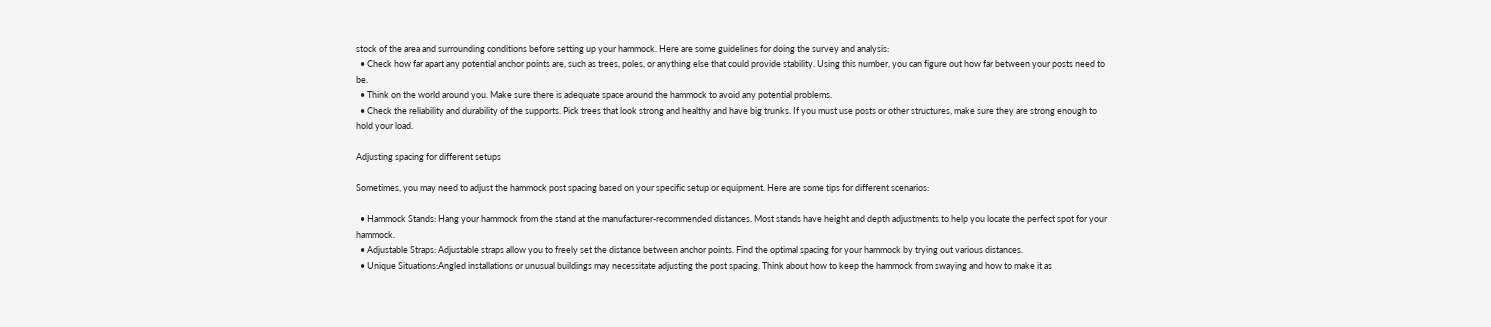stock of the area and surrounding conditions before setting up your hammock. Here are some guidelines for doing the survey and analysis:
  • Check how far apart any potential anchor points are, such as trees, poles, or anything else that could provide stability. Using this number, you can figure out how far between your posts need to be.
  • Think on the world around you. Make sure there is adequate space around the hammock to avoid any potential problems.
  • Check the reliability and durability of the supports. Pick trees that look strong and healthy and have big trunks. If you must use posts or other structures, make sure they are strong enough to hold your load.

Adjusting spacing for different setups

Sometimes, you may need to adjust the hammock post spacing based on your specific setup or equipment. Here are some tips for different scenarios:

  • Hammock Stands: Hang your hammock from the stand at the manufacturer-recommended distances. Most stands have height and depth adjustments to help you locate the perfect spot for your hammock.
  • Adjustable Straps: Adjustable straps allow you to freely set the distance between anchor points. Find the optimal spacing for your hammock by trying out various distances.
  • Unique Situations:Angled installations or unusual buildings may necessitate adjusting the post spacing. Think about how to keep the hammock from swaying and how to make it as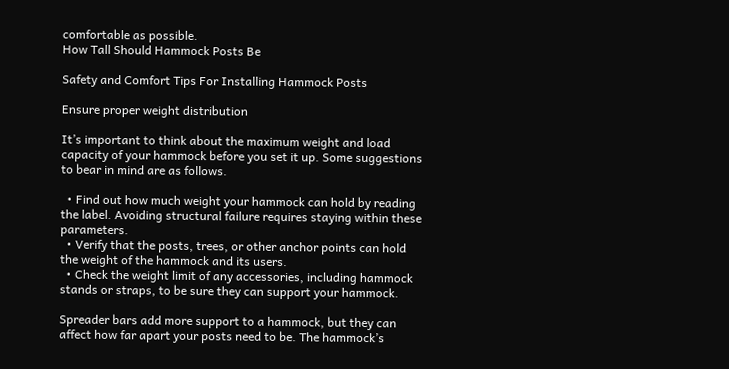comfortable as possible.
How Tall Should Hammock Posts Be

Safety and Comfort Tips For Installing Hammock Posts

Ensure proper weight distribution

It’s important to think about the maximum weight and load capacity of your hammock before you set it up. Some suggestions to bear in mind are as follows.

  • Find out how much weight your hammock can hold by reading the label. Avoiding structural failure requires staying within these parameters.
  • Verify that the posts, trees, or other anchor points can hold the weight of the hammock and its users.
  • Check the weight limit of any accessories, including hammock stands or straps, to be sure they can support your hammock.

Spreader bars add more support to a hammock, but they can affect how far apart your posts need to be. The hammock’s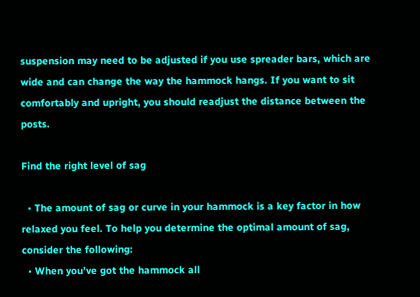suspension may need to be adjusted if you use spreader bars, which are wide and can change the way the hammock hangs. If you want to sit comfortably and upright, you should readjust the distance between the posts.

Find the right level of sag

  • The amount of sag or curve in your hammock is a key factor in how relaxed you feel. To help you determine the optimal amount of sag, consider the following:
  • When you’ve got the hammock all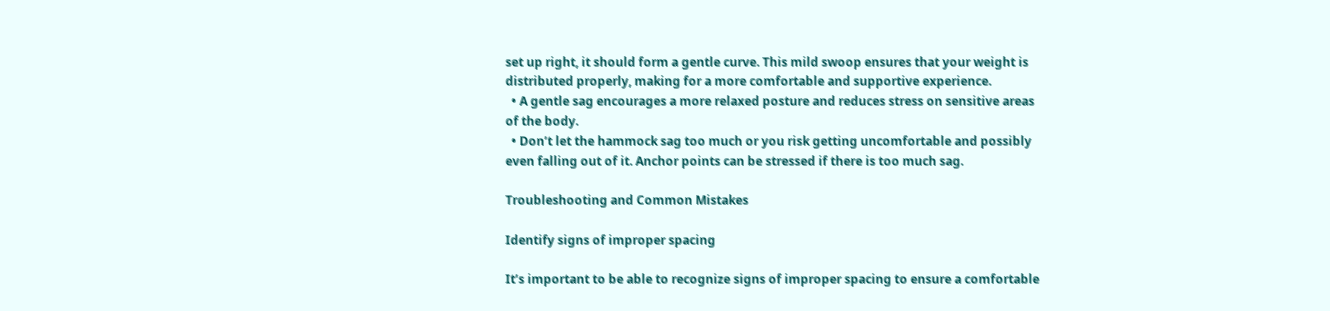set up right, it should form a gentle curve. This mild swoop ensures that your weight is distributed properly, making for a more comfortable and supportive experience.
  • A gentle sag encourages a more relaxed posture and reduces stress on sensitive areas of the body.
  • Don’t let the hammock sag too much or you risk getting uncomfortable and possibly even falling out of it. Anchor points can be stressed if there is too much sag.

Troubleshooting and Common Mistakes

Identify signs of improper spacing

It’s important to be able to recognize signs of improper spacing to ensure a comfortable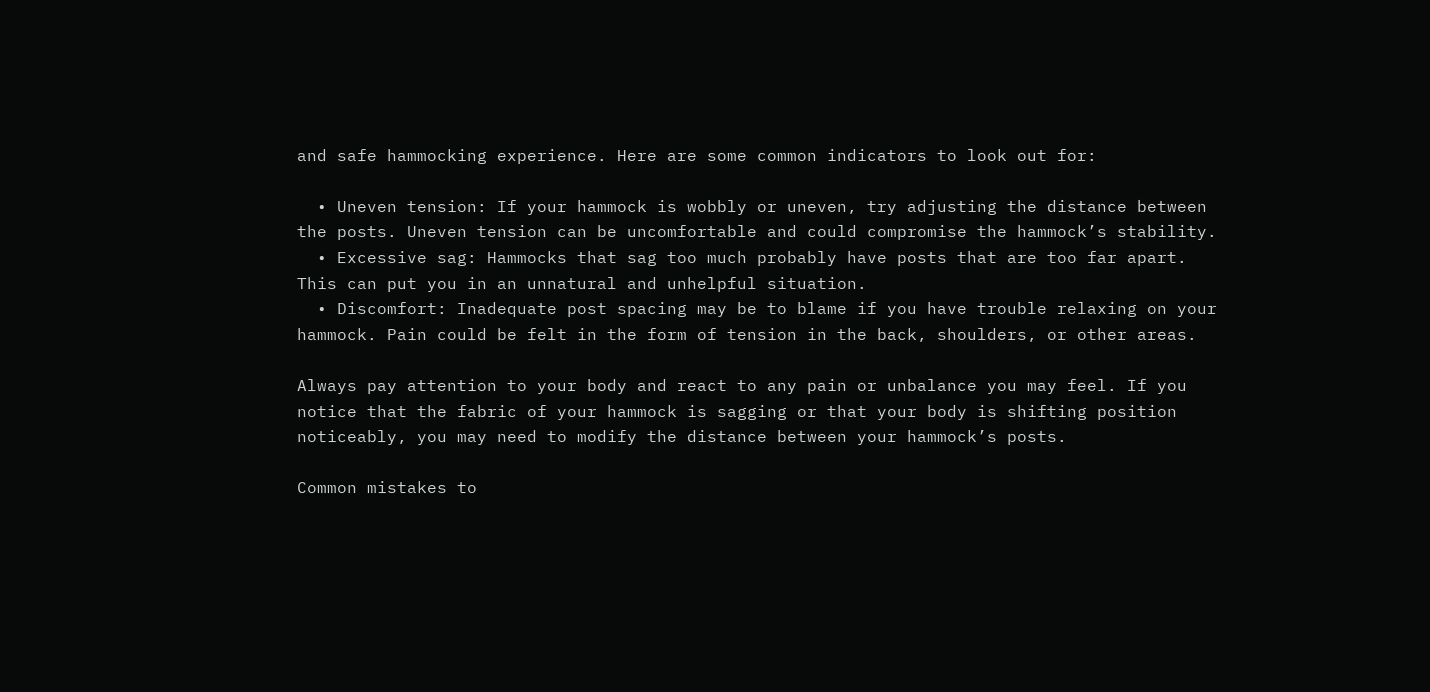and safe hammocking experience. Here are some common indicators to look out for:

  • Uneven tension: If your hammock is wobbly or uneven, try adjusting the distance between the posts. Uneven tension can be uncomfortable and could compromise the hammock’s stability.
  • Excessive sag: Hammocks that sag too much probably have posts that are too far apart. This can put you in an unnatural and unhelpful situation.
  • Discomfort: Inadequate post spacing may be to blame if you have trouble relaxing on your hammock. Pain could be felt in the form of tension in the back, shoulders, or other areas.

Always pay attention to your body and react to any pain or unbalance you may feel. If you notice that the fabric of your hammock is sagging or that your body is shifting position noticeably, you may need to modify the distance between your hammock’s posts.

Common mistakes to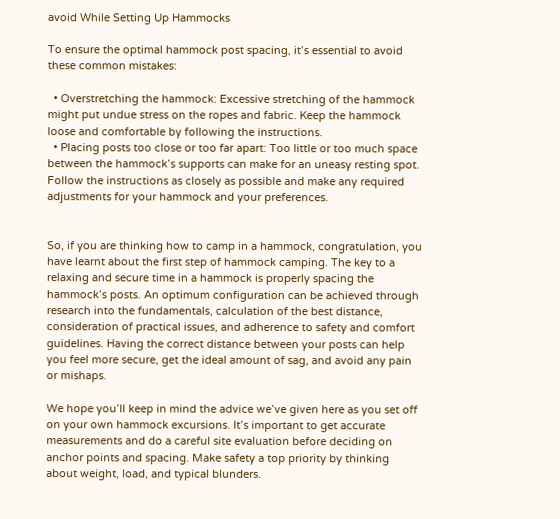avoid While Setting Up Hammocks

To ensure the optimal hammock post spacing, it’s essential to avoid these common mistakes:

  • Overstretching the hammock: Excessive stretching of the hammock might put undue stress on the ropes and fabric. Keep the hammock loose and comfortable by following the instructions.
  • Placing posts too close or too far apart: Too little or too much space between the hammock’s supports can make for an uneasy resting spot. Follow the instructions as closely as possible and make any required adjustments for your hammock and your preferences.


So, if you are thinking how to camp in a hammock, congratulation, you have learnt about the first step of hammock camping. The key to a relaxing and secure time in a hammock is properly spacing the hammock’s posts. An optimum configuration can be achieved through research into the fundamentals, calculation of the best distance, consideration of practical issues, and adherence to safety and comfort guidelines. Having the correct distance between your posts can help you feel more secure, get the ideal amount of sag, and avoid any pain or mishaps.

We hope you’ll keep in mind the advice we’ve given here as you set off on your own hammock excursions. It’s important to get accurate measurements and do a careful site evaluation before deciding on anchor points and spacing. Make safety a top priority by thinking about weight, load, and typical blunders.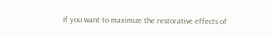If you want to maximize the restorative effects of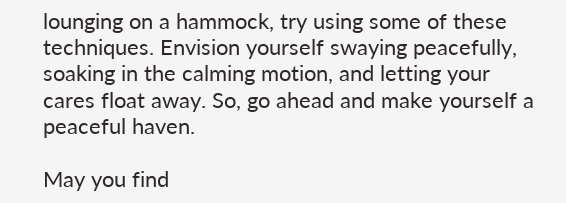lounging on a hammock, try using some of these techniques. Envision yourself swaying peacefully, soaking in the calming motion, and letting your cares float away. So, go ahead and make yourself a peaceful haven.

May you find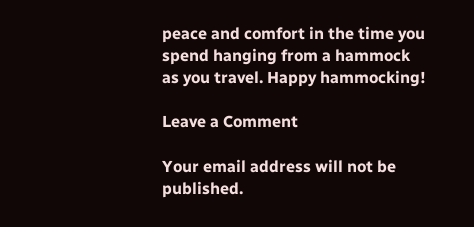peace and comfort in the time you spend hanging from a hammock as you travel. Happy hammocking!

Leave a Comment

Your email address will not be published.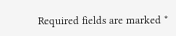Required fields are marked *